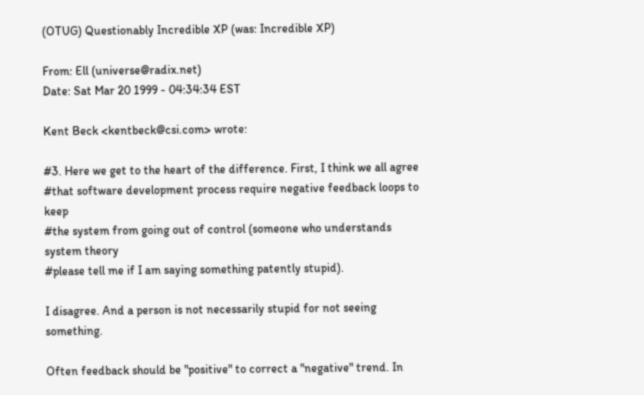(OTUG) Questionably Incredible XP (was: Incredible XP)

From: Ell (universe@radix.net)
Date: Sat Mar 20 1999 - 04:34:34 EST

Kent Beck <kentbeck@csi.com> wrote:

#3. Here we get to the heart of the difference. First, I think we all agree
#that software development process require negative feedback loops to keep
#the system from going out of control (someone who understands system theory
#please tell me if I am saying something patently stupid).

I disagree. And a person is not necessarily stupid for not seeing something.

Often feedback should be "positive" to correct a "negative" trend. In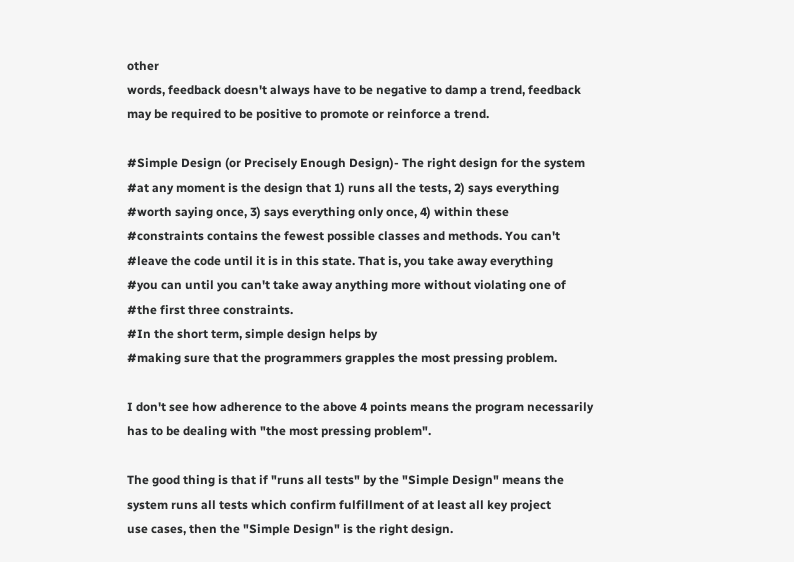other
words, feedback doesn't always have to be negative to damp a trend, feedback
may be required to be positive to promote or reinforce a trend.

#Simple Design (or Precisely Enough Design)- The right design for the system
#at any moment is the design that 1) runs all the tests, 2) says everything
#worth saying once, 3) says everything only once, 4) within these
#constraints contains the fewest possible classes and methods. You can't
#leave the code until it is in this state. That is, you take away everything
#you can until you can't take away anything more without violating one of
#the first three constraints.
#In the short term, simple design helps by
#making sure that the programmers grapples the most pressing problem.

I don't see how adherence to the above 4 points means the program necessarily
has to be dealing with "the most pressing problem".

The good thing is that if "runs all tests" by the "Simple Design" means the
system runs all tests which confirm fulfillment of at least all key project
use cases, then the "Simple Design" is the right design.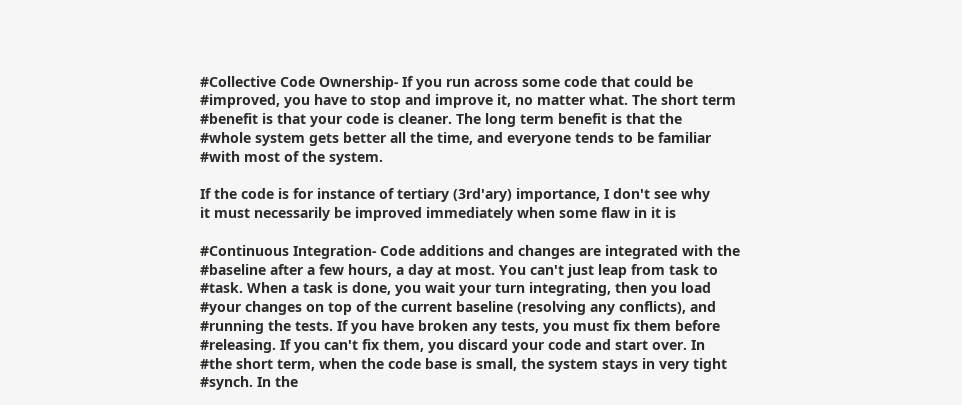#Collective Code Ownership- If you run across some code that could be
#improved, you have to stop and improve it, no matter what. The short term
#benefit is that your code is cleaner. The long term benefit is that the
#whole system gets better all the time, and everyone tends to be familiar
#with most of the system.

If the code is for instance of tertiary (3rd'ary) importance, I don't see why
it must necessarily be improved immediately when some flaw in it is

#Continuous Integration- Code additions and changes are integrated with the
#baseline after a few hours, a day at most. You can't just leap from task to
#task. When a task is done, you wait your turn integrating, then you load
#your changes on top of the current baseline (resolving any conflicts), and
#running the tests. If you have broken any tests, you must fix them before
#releasing. If you can't fix them, you discard your code and start over. In
#the short term, when the code base is small, the system stays in very tight
#synch. In the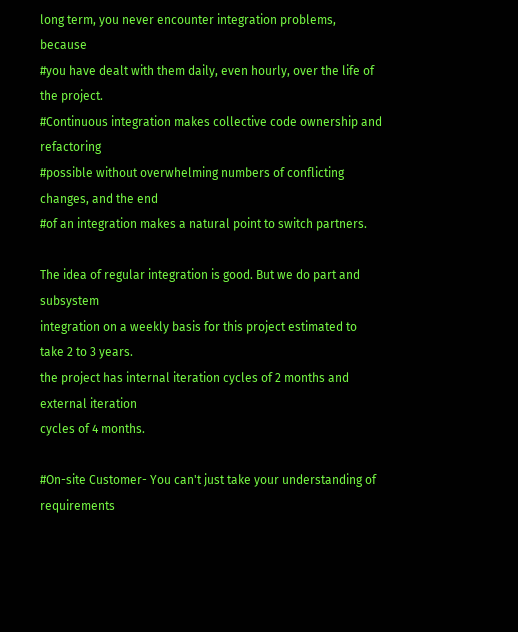long term, you never encounter integration problems, because
#you have dealt with them daily, even hourly, over the life of the project.
#Continuous integration makes collective code ownership and refactoring
#possible without overwhelming numbers of conflicting changes, and the end
#of an integration makes a natural point to switch partners.

The idea of regular integration is good. But we do part and subsystem
integration on a weekly basis for this project estimated to take 2 to 3 years.
the project has internal iteration cycles of 2 months and external iteration
cycles of 4 months.

#On-site Customer- You can't just take your understanding of requirements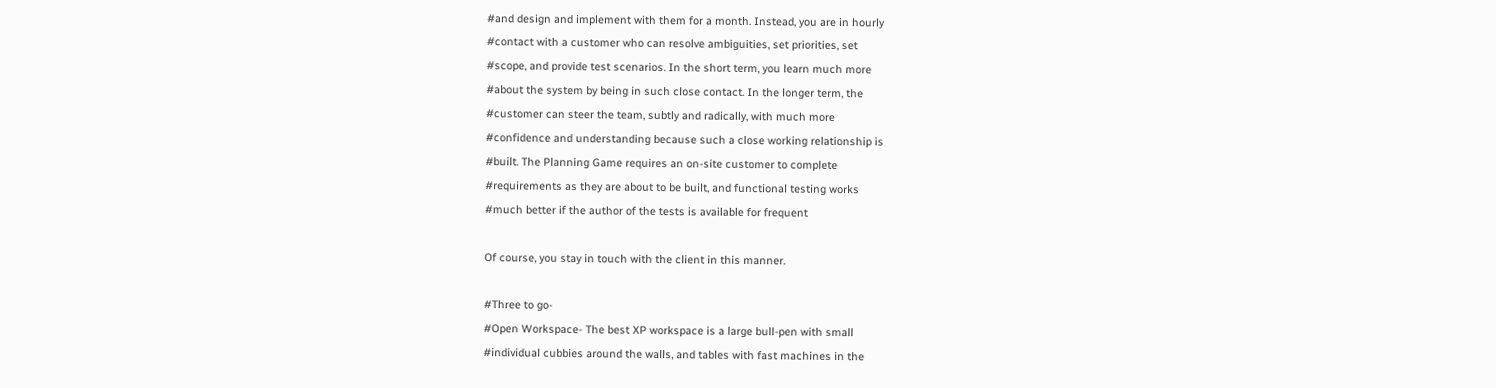#and design and implement with them for a month. Instead, you are in hourly
#contact with a customer who can resolve ambiguities, set priorities, set
#scope, and provide test scenarios. In the short term, you learn much more
#about the system by being in such close contact. In the longer term, the
#customer can steer the team, subtly and radically, with much more
#confidence and understanding because such a close working relationship is
#built. The Planning Game requires an on-site customer to complete
#requirements as they are about to be built, and functional testing works
#much better if the author of the tests is available for frequent

Of course, you stay in touch with the client in this manner.

#Three to go-
#Open Workspace- The best XP workspace is a large bull-pen with small
#individual cubbies around the walls, and tables with fast machines in the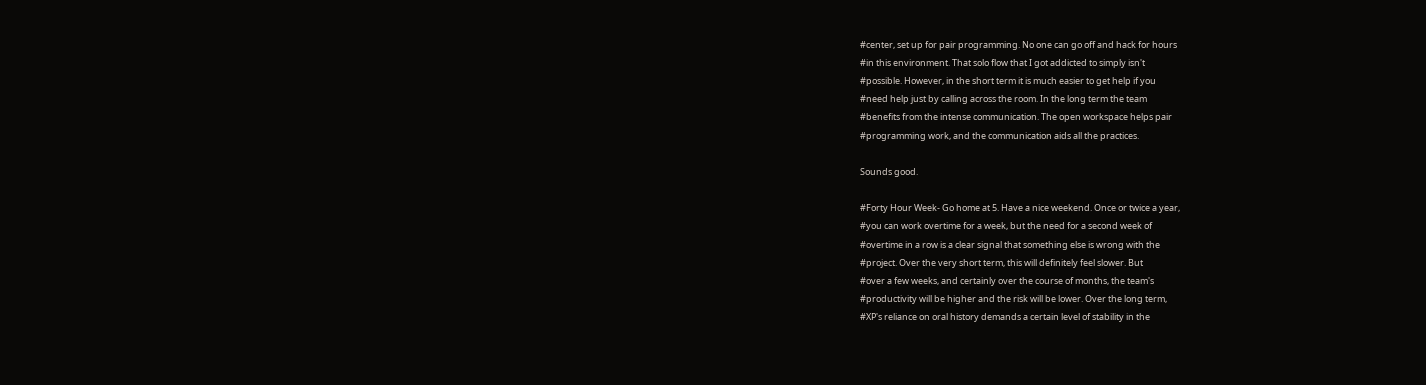#center, set up for pair programming. No one can go off and hack for hours
#in this environment. That solo flow that I got addicted to simply isn't
#possible. However, in the short term it is much easier to get help if you
#need help just by calling across the room. In the long term the team
#benefits from the intense communication. The open workspace helps pair
#programming work, and the communication aids all the practices.

Sounds good.

#Forty Hour Week- Go home at 5. Have a nice weekend. Once or twice a year,
#you can work overtime for a week, but the need for a second week of
#overtime in a row is a clear signal that something else is wrong with the
#project. Over the very short term, this will definitely feel slower. But
#over a few weeks, and certainly over the course of months, the team's
#productivity will be higher and the risk will be lower. Over the long term,
#XP's reliance on oral history demands a certain level of stability in the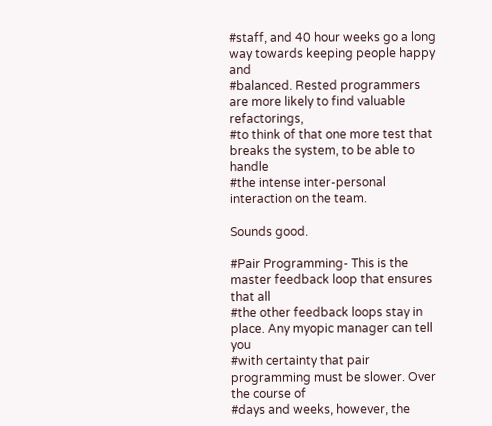#staff, and 40 hour weeks go a long way towards keeping people happy and
#balanced. Rested programmers are more likely to find valuable refactorings,
#to think of that one more test that breaks the system, to be able to handle
#the intense inter-personal interaction on the team.

Sounds good.

#Pair Programming- This is the master feedback loop that ensures that all
#the other feedback loops stay in place. Any myopic manager can tell you
#with certainty that pair programming must be slower. Over the course of
#days and weeks, however, the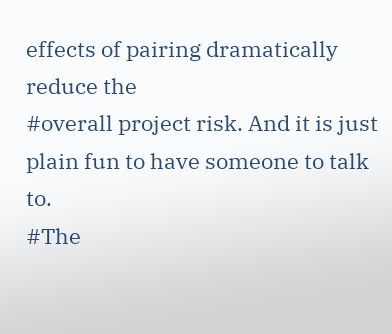effects of pairing dramatically reduce the
#overall project risk. And it is just plain fun to have someone to talk to.
#The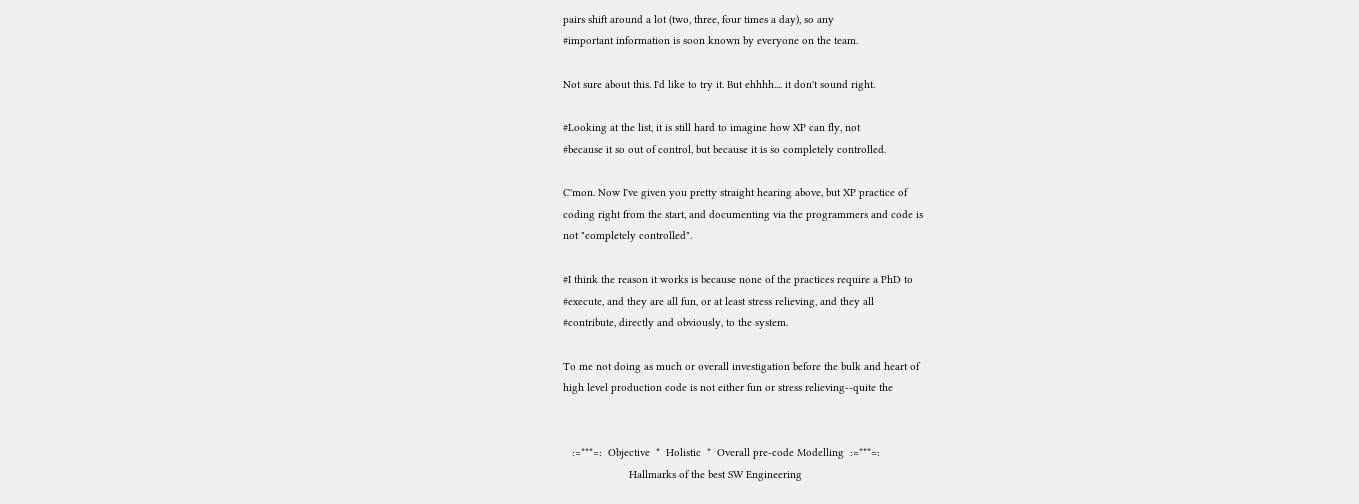pairs shift around a lot (two, three, four times a day), so any
#important information is soon known by everyone on the team.

Not sure about this. I'd like to try it. But ehhhh.... it don't sound right.

#Looking at the list, it is still hard to imagine how XP can fly, not
#because it so out of control, but because it is so completely controlled.

C'mon. Now I've given you pretty straight hearing above, but XP practice of
coding right from the start, and documenting via the programmers and code is
not "completely controlled".

#I think the reason it works is because none of the practices require a PhD to
#execute, and they are all fun, or at least stress relieving, and they all
#contribute, directly and obviously, to the system.

To me not doing as much or overall investigation before the bulk and heart of
high level production code is not either fun or stress relieving--quite the


   :=***=:  Objective  *  Holistic  *  Overall pre-code Modelling  :=***=:
                      Hallmarks of the best SW Engineering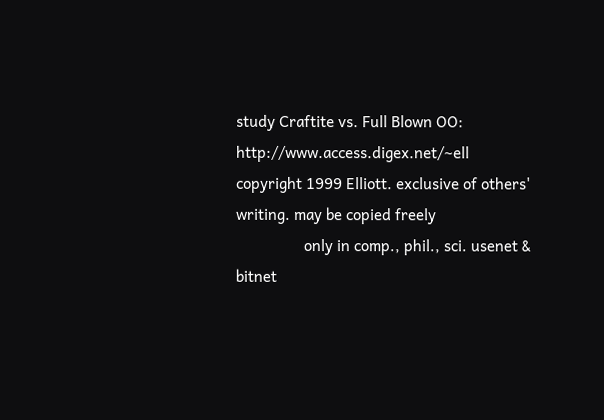study Craftite vs. Full Blown OO:  http://www.access.digex.net/~ell
copyright 1999 Elliott. exclusive of others' writing. may be copied freely
                 only in comp., phil., sci. usenet & bitnet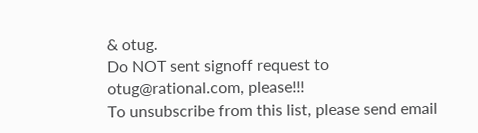& otug.
Do NOT sent signoff request to otug@rational.com, please!!!
To unsubscribe from this list, please send email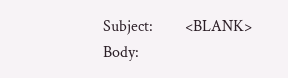Subject:        <BLANK>
Body: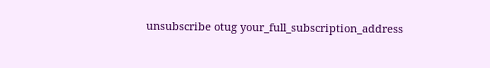unsubscribe otug your_full_subscription_address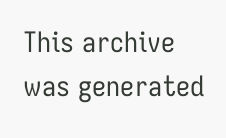This archive was generated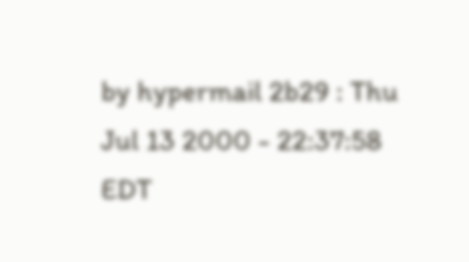by hypermail 2b29 : Thu Jul 13 2000 - 22:37:58 EDT